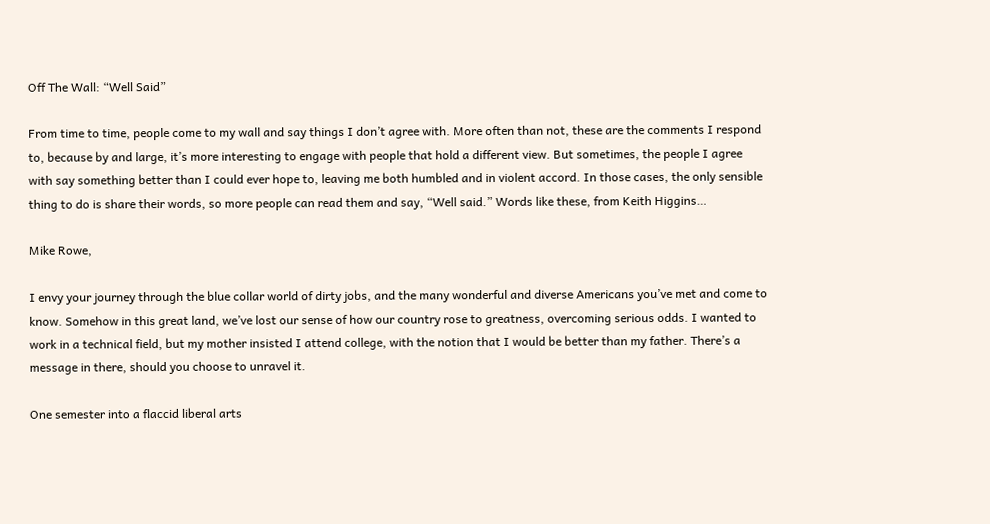Off The Wall: “Well Said”

From time to time, people come to my wall and say things I don’t agree with. More often than not, these are the comments I respond to, because by and large, it’s more interesting to engage with people that hold a different view. But sometimes, the people I agree with say something better than I could ever hope to, leaving me both humbled and in violent accord. In those cases, the only sensible thing to do is share their words, so more people can read them and say, “Well said.” Words like these, from Keith Higgins…

Mike Rowe,

I envy your journey through the blue collar world of dirty jobs, and the many wonderful and diverse Americans you’ve met and come to know. Somehow in this great land, we’ve lost our sense of how our country rose to greatness, overcoming serious odds. I wanted to work in a technical field, but my mother insisted I attend college, with the notion that I would be better than my father. There’s a message in there, should you choose to unravel it.

One semester into a flaccid liberal arts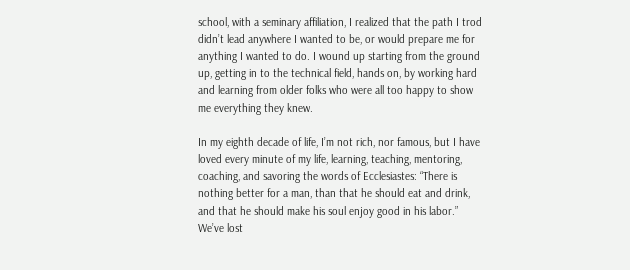school, with a seminary affiliation, I realized that the path I trod didn’t lead anywhere I wanted to be, or would prepare me for anything I wanted to do. I wound up starting from the ground up, getting in to the technical field, hands on, by working hard and learning from older folks who were all too happy to show me everything they knew.

In my eighth decade of life, I’m not rich, nor famous, but I have loved every minute of my life, learning, teaching, mentoring, coaching, and savoring the words of Ecclesiastes: “There is nothing better for a man, than that he should eat and drink, and that he should make his soul enjoy good in his labor.” We’ve lost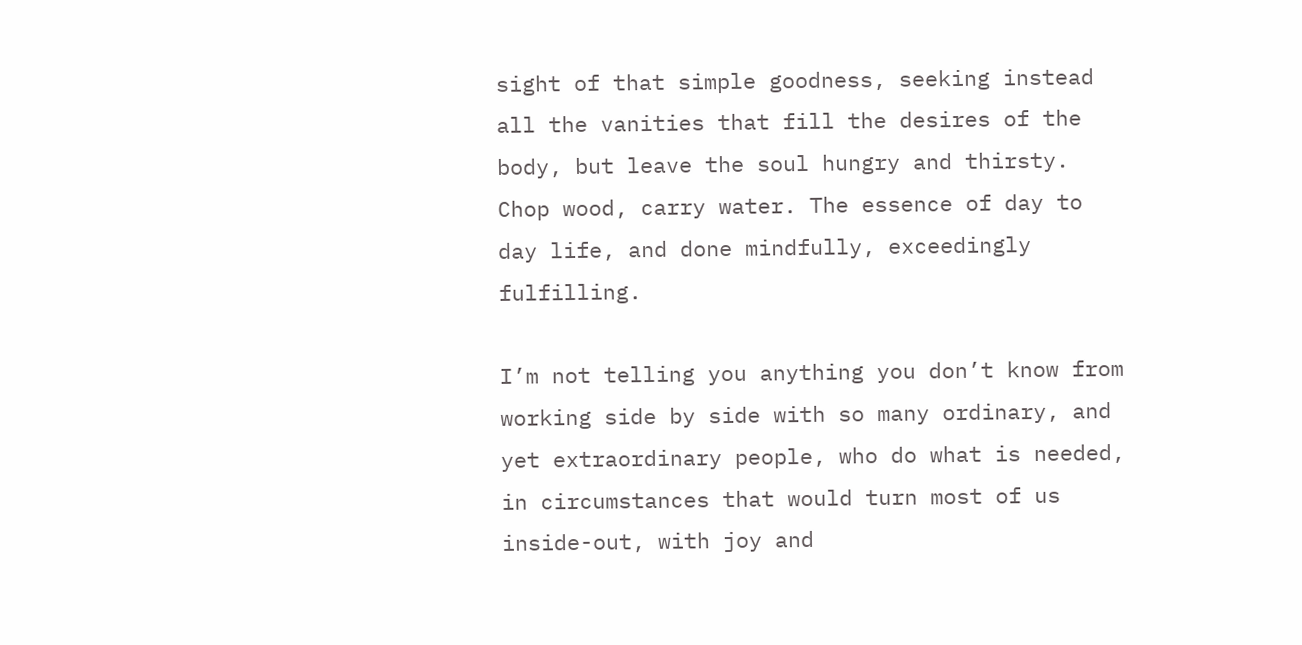sight of that simple goodness, seeking instead all the vanities that fill the desires of the body, but leave the soul hungry and thirsty. Chop wood, carry water. The essence of day to day life, and done mindfully, exceedingly fulfilling.

I’m not telling you anything you don’t know from working side by side with so many ordinary, and yet extraordinary people, who do what is needed, in circumstances that would turn most of us inside-out, with joy and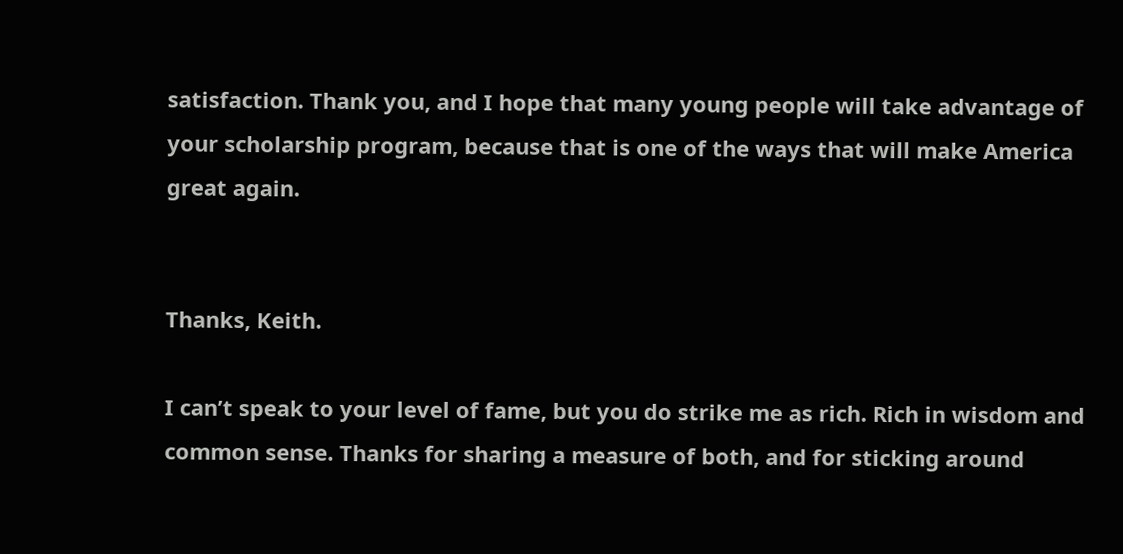satisfaction. Thank you, and I hope that many young people will take advantage of your scholarship program, because that is one of the ways that will make America great again.


Thanks, Keith.

I can’t speak to your level of fame, but you do strike me as rich. Rich in wisdom and common sense. Thanks for sharing a measure of both, and for sticking around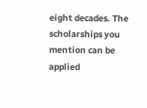eight decades. The scholarships you mention can be applied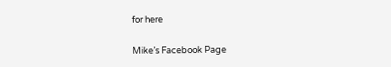for here

Mike’s Facebook Page